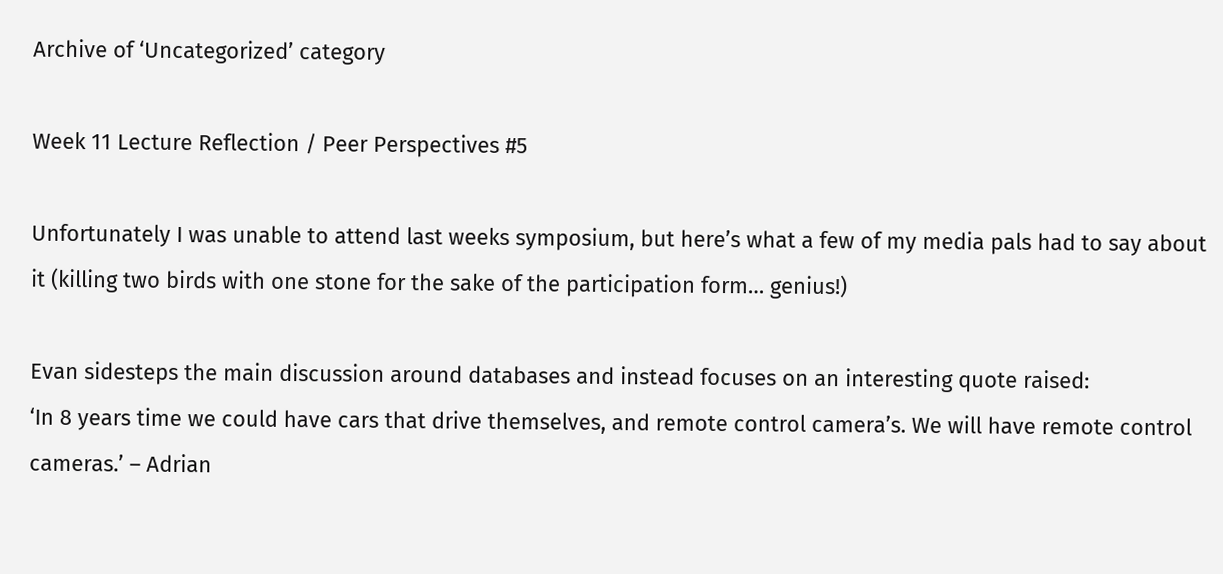Archive of ‘Uncategorized’ category

Week 11 Lecture Reflection / Peer Perspectives #5

Unfortunately I was unable to attend last weeks symposium, but here’s what a few of my media pals had to say about it (killing two birds with one stone for the sake of the participation form… genius!)

Evan sidesteps the main discussion around databases and instead focuses on an interesting quote raised:                                                                                                                                                       ‘In 8 years time we could have cars that drive themselves, and remote control camera’s. We will have remote control cameras.’ – Adrian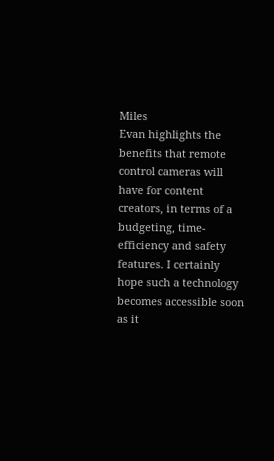Miles                                                                                             Evan highlights the benefits that remote control cameras will have for content creators, in terms of a budgeting, time-efficiency and safety features. I certainly hope such a technology becomes accessible soon as it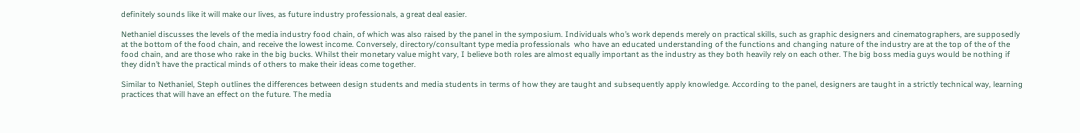definitely sounds like it will make our lives, as future industry professionals, a great deal easier.

Nethaniel discusses the levels of the media industry food chain, of which was also raised by the panel in the symposium. Individuals who’s work depends merely on practical skills, such as graphic designers and cinematographers, are supposedly at the bottom of the food chain, and receive the lowest income. Conversely, directory/consultant type media professionals  who have an educated understanding of the functions and changing nature of the industry are at the top of the of the food chain, and are those who rake in the big bucks. Whilst their monetary value might vary, I believe both roles are almost equally important as the industry as they both heavily rely on each other. The big boss media guys would be nothing if they didn’t have the practical minds of others to make their ideas come together.

Similar to Nethaniel, Steph outlines the differences between design students and media students in terms of how they are taught and subsequently apply knowledge. According to the panel, designers are taught in a strictly technical way, learning practices that will have an effect on the future. The media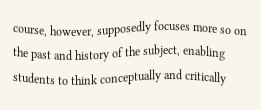course, however, supposedly focuses more so on the past and history of the subject, enabling students to think conceptually and critically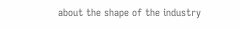about the shape of the industry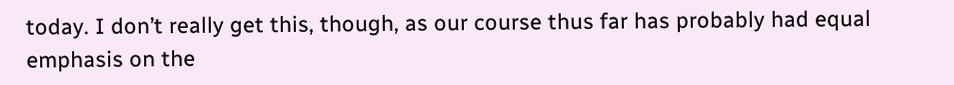today. I don’t really get this, though, as our course thus far has probably had equal emphasis on the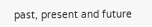past, present and future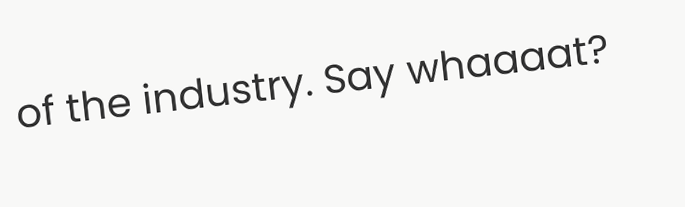of the industry. Say whaaaat?